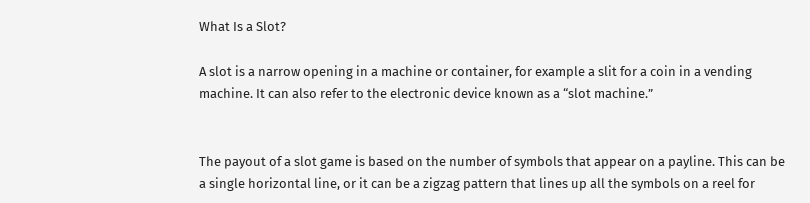What Is a Slot?

A slot is a narrow opening in a machine or container, for example a slit for a coin in a vending machine. It can also refer to the electronic device known as a “slot machine.”


The payout of a slot game is based on the number of symbols that appear on a payline. This can be a single horizontal line, or it can be a zigzag pattern that lines up all the symbols on a reel for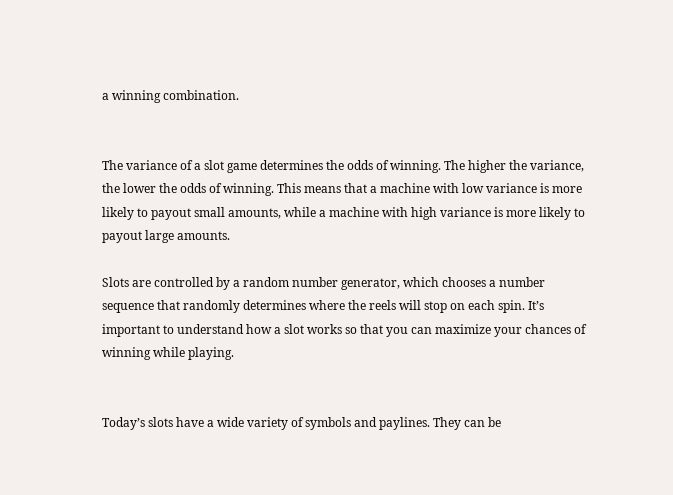a winning combination.


The variance of a slot game determines the odds of winning. The higher the variance, the lower the odds of winning. This means that a machine with low variance is more likely to payout small amounts, while a machine with high variance is more likely to payout large amounts.

Slots are controlled by a random number generator, which chooses a number sequence that randomly determines where the reels will stop on each spin. It’s important to understand how a slot works so that you can maximize your chances of winning while playing.


Today’s slots have a wide variety of symbols and paylines. They can be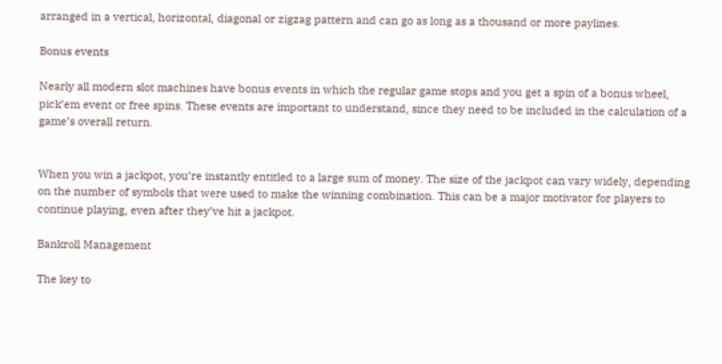arranged in a vertical, horizontal, diagonal or zigzag pattern and can go as long as a thousand or more paylines.

Bonus events

Nearly all modern slot machines have bonus events in which the regular game stops and you get a spin of a bonus wheel, pick’em event or free spins. These events are important to understand, since they need to be included in the calculation of a game’s overall return.


When you win a jackpot, you’re instantly entitled to a large sum of money. The size of the jackpot can vary widely, depending on the number of symbols that were used to make the winning combination. This can be a major motivator for players to continue playing, even after they’ve hit a jackpot.

Bankroll Management

The key to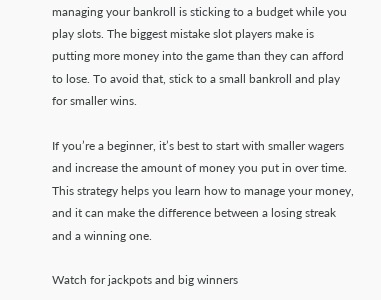managing your bankroll is sticking to a budget while you play slots. The biggest mistake slot players make is putting more money into the game than they can afford to lose. To avoid that, stick to a small bankroll and play for smaller wins.

If you’re a beginner, it’s best to start with smaller wagers and increase the amount of money you put in over time. This strategy helps you learn how to manage your money, and it can make the difference between a losing streak and a winning one.

Watch for jackpots and big winners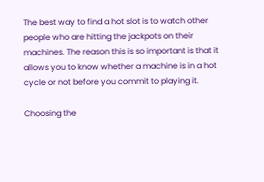The best way to find a hot slot is to watch other people who are hitting the jackpots on their machines. The reason this is so important is that it allows you to know whether a machine is in a hot cycle or not before you commit to playing it.

Choosing the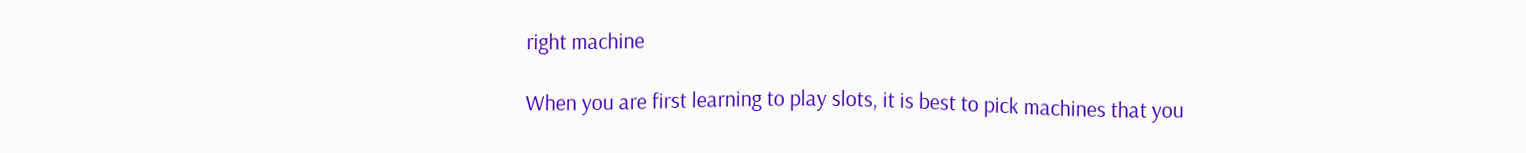right machine

When you are first learning to play slots, it is best to pick machines that you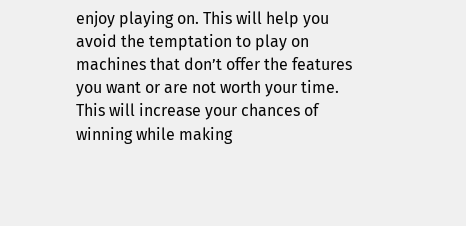enjoy playing on. This will help you avoid the temptation to play on machines that don’t offer the features you want or are not worth your time. This will increase your chances of winning while making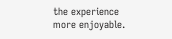the experience more enjoyable.